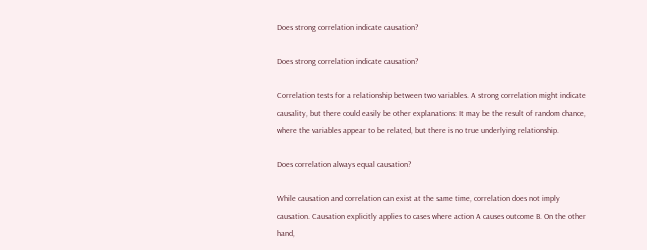Does strong correlation indicate causation?

Does strong correlation indicate causation?

Correlation tests for a relationship between two variables. A strong correlation might indicate causality, but there could easily be other explanations: It may be the result of random chance, where the variables appear to be related, but there is no true underlying relationship.

Does correlation always equal causation?

While causation and correlation can exist at the same time, correlation does not imply causation. Causation explicitly applies to cases where action A causes outcome B. On the other hand,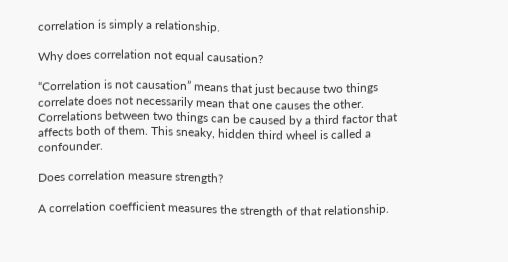correlation is simply a relationship.

Why does correlation not equal causation?

“Correlation is not causation” means that just because two things correlate does not necessarily mean that one causes the other. Correlations between two things can be caused by a third factor that affects both of them. This sneaky, hidden third wheel is called a confounder.

Does correlation measure strength?

A correlation coefficient measures the strength of that relationship.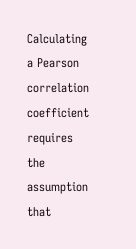Calculating a Pearson correlation coefficient requires the assumption that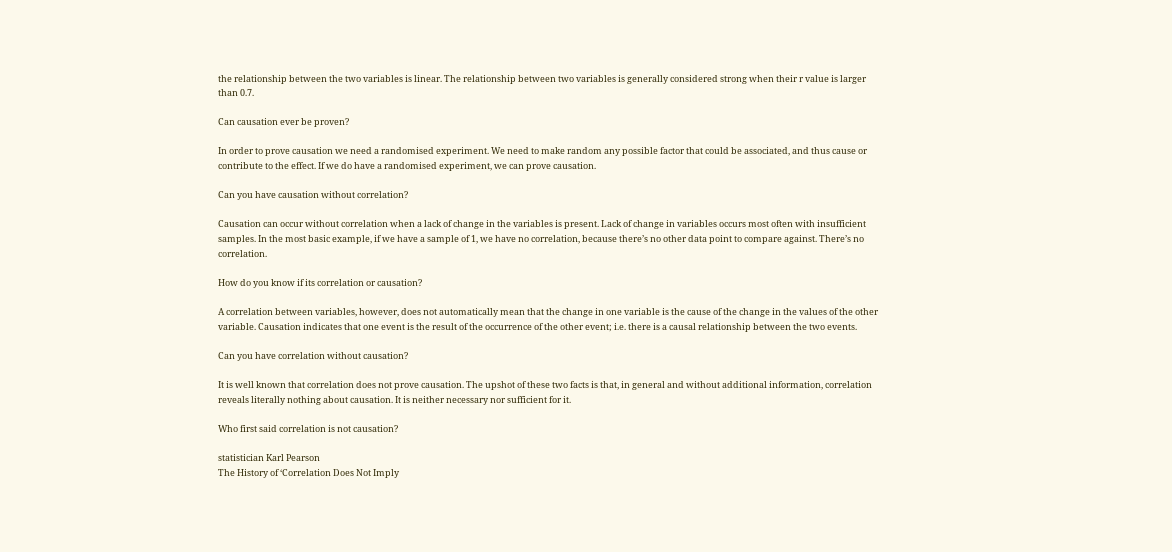the relationship between the two variables is linear. The relationship between two variables is generally considered strong when their r value is larger than 0.7.

Can causation ever be proven?

In order to prove causation we need a randomised experiment. We need to make random any possible factor that could be associated, and thus cause or contribute to the effect. If we do have a randomised experiment, we can prove causation.

Can you have causation without correlation?

Causation can occur without correlation when a lack of change in the variables is present. Lack of change in variables occurs most often with insufficient samples. In the most basic example, if we have a sample of 1, we have no correlation, because there’s no other data point to compare against. There’s no correlation.

How do you know if its correlation or causation?

A correlation between variables, however, does not automatically mean that the change in one variable is the cause of the change in the values of the other variable. Causation indicates that one event is the result of the occurrence of the other event; i.e. there is a causal relationship between the two events.

Can you have correlation without causation?

It is well known that correlation does not prove causation. The upshot of these two facts is that, in general and without additional information, correlation reveals literally nothing about causation. It is neither necessary nor sufficient for it.

Who first said correlation is not causation?

statistician Karl Pearson
The History of ‘Correlation Does Not Imply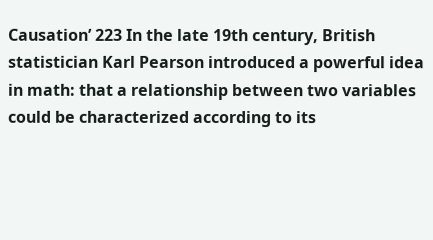Causation’ 223 In the late 19th century, British statistician Karl Pearson introduced a powerful idea in math: that a relationship between two variables could be characterized according to its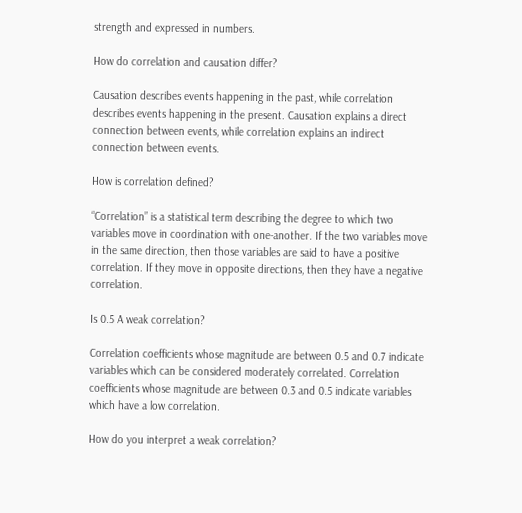strength and expressed in numbers.

How do correlation and causation differ?

Causation describes events happening in the past, while correlation describes events happening in the present. Causation explains a direct connection between events, while correlation explains an indirect connection between events.

How is correlation defined?

“Correlation” is a statistical term describing the degree to which two variables move in coordination with one-another. If the two variables move in the same direction, then those variables are said to have a positive correlation. If they move in opposite directions, then they have a negative correlation.

Is 0.5 A weak correlation?

Correlation coefficients whose magnitude are between 0.5 and 0.7 indicate variables which can be considered moderately correlated. Correlation coefficients whose magnitude are between 0.3 and 0.5 indicate variables which have a low correlation.

How do you interpret a weak correlation?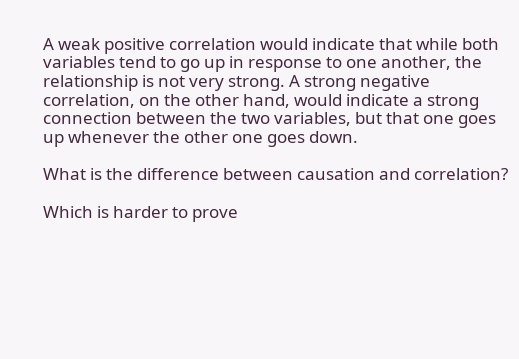A weak positive correlation would indicate that while both variables tend to go up in response to one another, the relationship is not very strong. A strong negative correlation, on the other hand, would indicate a strong connection between the two variables, but that one goes up whenever the other one goes down.

What is the difference between causation and correlation?

Which is harder to prove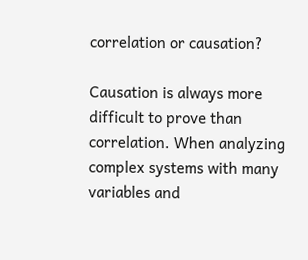correlation or causation?

Causation is always more difficult to prove than correlation. When analyzing complex systems with many variables and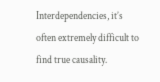Interdependencies, it’s often extremely difficult to find true causality.